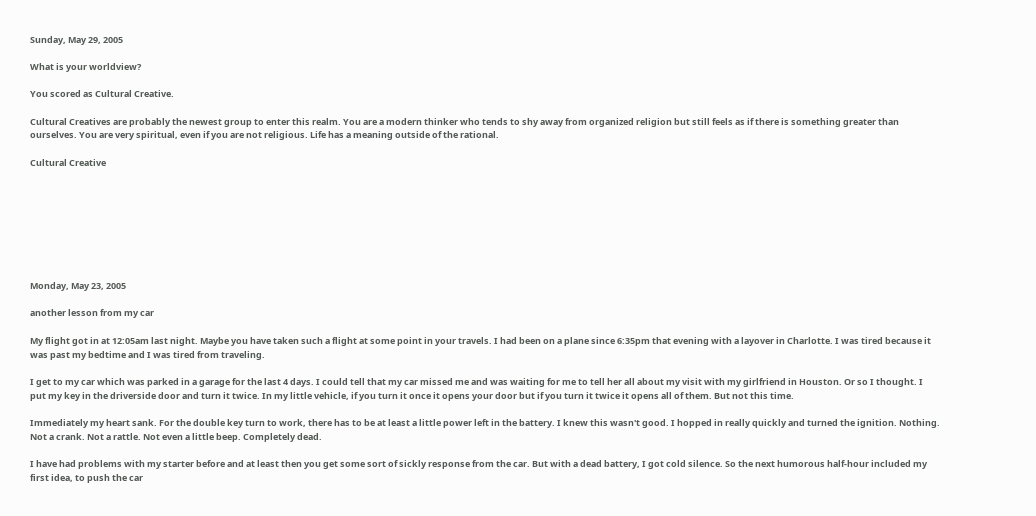Sunday, May 29, 2005

What is your worldview?

You scored as Cultural Creative.

Cultural Creatives are probably the newest group to enter this realm. You are a modern thinker who tends to shy away from organized religion but still feels as if there is something greater than ourselves. You are very spiritual, even if you are not religious. Life has a meaning outside of the rational.

Cultural Creative








Monday, May 23, 2005

another lesson from my car

My flight got in at 12:05am last night. Maybe you have taken such a flight at some point in your travels. I had been on a plane since 6:35pm that evening with a layover in Charlotte. I was tired because it was past my bedtime and I was tired from traveling.

I get to my car which was parked in a garage for the last 4 days. I could tell that my car missed me and was waiting for me to tell her all about my visit with my girlfriend in Houston. Or so I thought. I put my key in the driverside door and turn it twice. In my little vehicle, if you turn it once it opens your door but if you turn it twice it opens all of them. But not this time.

Immediately my heart sank. For the double key turn to work, there has to be at least a little power left in the battery. I knew this wasn't good. I hopped in really quickly and turned the ignition. Nothing. Not a crank. Not a rattle. Not even a little beep. Completely dead.

I have had problems with my starter before and at least then you get some sort of sickly response from the car. But with a dead battery, I got cold silence. So the next humorous half-hour included my first idea, to push the car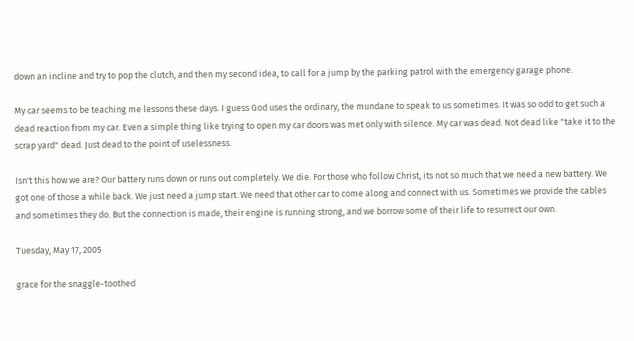down an incline and try to pop the clutch, and then my second idea, to call for a jump by the parking patrol with the emergency garage phone.

My car seems to be teaching me lessons these days. I guess God uses the ordinary, the mundane to speak to us sometimes. It was so odd to get such a dead reaction from my car. Even a simple thing like trying to open my car doors was met only with silence. My car was dead. Not dead like "take it to the scrap yard" dead. Just dead to the point of uselessness.

Isn't this how we are? Our battery runs down or runs out completely. We die. For those who follow Christ, its not so much that we need a new battery. We got one of those a while back. We just need a jump start. We need that other car to come along and connect with us. Sometimes we provide the cables and sometimes they do. But the connection is made, their engine is running strong, and we borrow some of their life to resurrect our own.

Tuesday, May 17, 2005

grace for the snaggle-toothed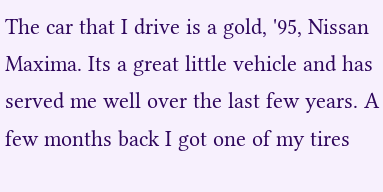The car that I drive is a gold, '95, Nissan Maxima. Its a great little vehicle and has served me well over the last few years. A few months back I got one of my tires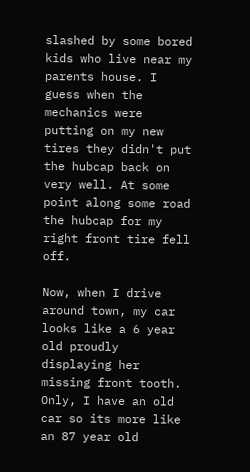slashed by some bored kids who live near my parents house. I guess when the mechanics were putting on my new tires they didn't put the hubcap back on very well. At some point along some road the hubcap for my right front tire fell off.

Now, when I drive around town, my car looks like a 6 year old proudly displaying her missing front tooth. Only, I have an old car so its more like an 87 year old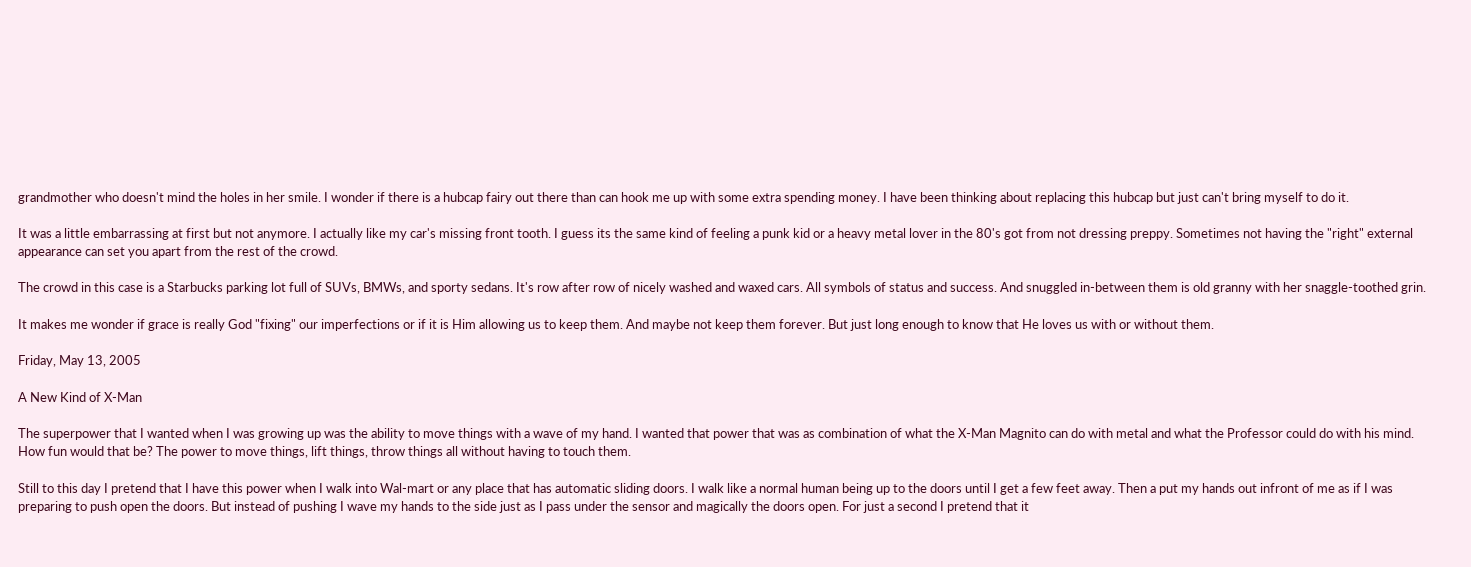grandmother who doesn't mind the holes in her smile. I wonder if there is a hubcap fairy out there than can hook me up with some extra spending money. I have been thinking about replacing this hubcap but just can't bring myself to do it.

It was a little embarrassing at first but not anymore. I actually like my car's missing front tooth. I guess its the same kind of feeling a punk kid or a heavy metal lover in the 80's got from not dressing preppy. Sometimes not having the "right" external appearance can set you apart from the rest of the crowd.

The crowd in this case is a Starbucks parking lot full of SUVs, BMWs, and sporty sedans. It's row after row of nicely washed and waxed cars. All symbols of status and success. And snuggled in-between them is old granny with her snaggle-toothed grin.

It makes me wonder if grace is really God "fixing" our imperfections or if it is Him allowing us to keep them. And maybe not keep them forever. But just long enough to know that He loves us with or without them.

Friday, May 13, 2005

A New Kind of X-Man

The superpower that I wanted when I was growing up was the ability to move things with a wave of my hand. I wanted that power that was as combination of what the X-Man Magnito can do with metal and what the Professor could do with his mind. How fun would that be? The power to move things, lift things, throw things all without having to touch them.

Still to this day I pretend that I have this power when I walk into Wal-mart or any place that has automatic sliding doors. I walk like a normal human being up to the doors until I get a few feet away. Then a put my hands out infront of me as if I was preparing to push open the doors. But instead of pushing I wave my hands to the side just as I pass under the sensor and magically the doors open. For just a second I pretend that it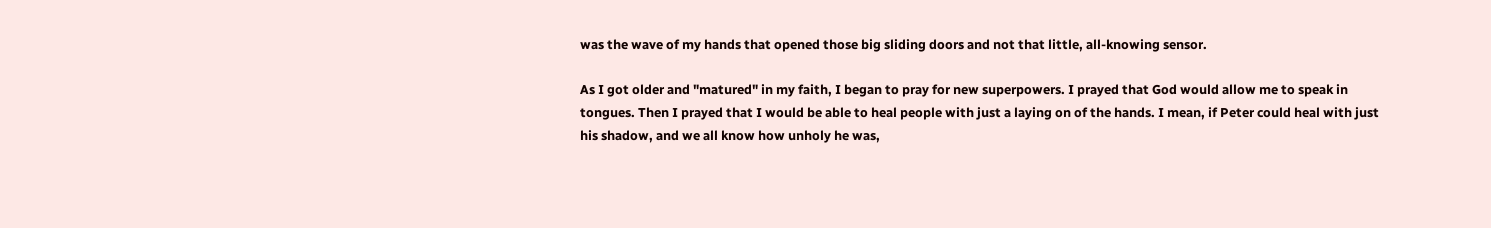was the wave of my hands that opened those big sliding doors and not that little, all-knowing sensor.

As I got older and "matured" in my faith, I began to pray for new superpowers. I prayed that God would allow me to speak in tongues. Then I prayed that I would be able to heal people with just a laying on of the hands. I mean, if Peter could heal with just his shadow, and we all know how unholy he was,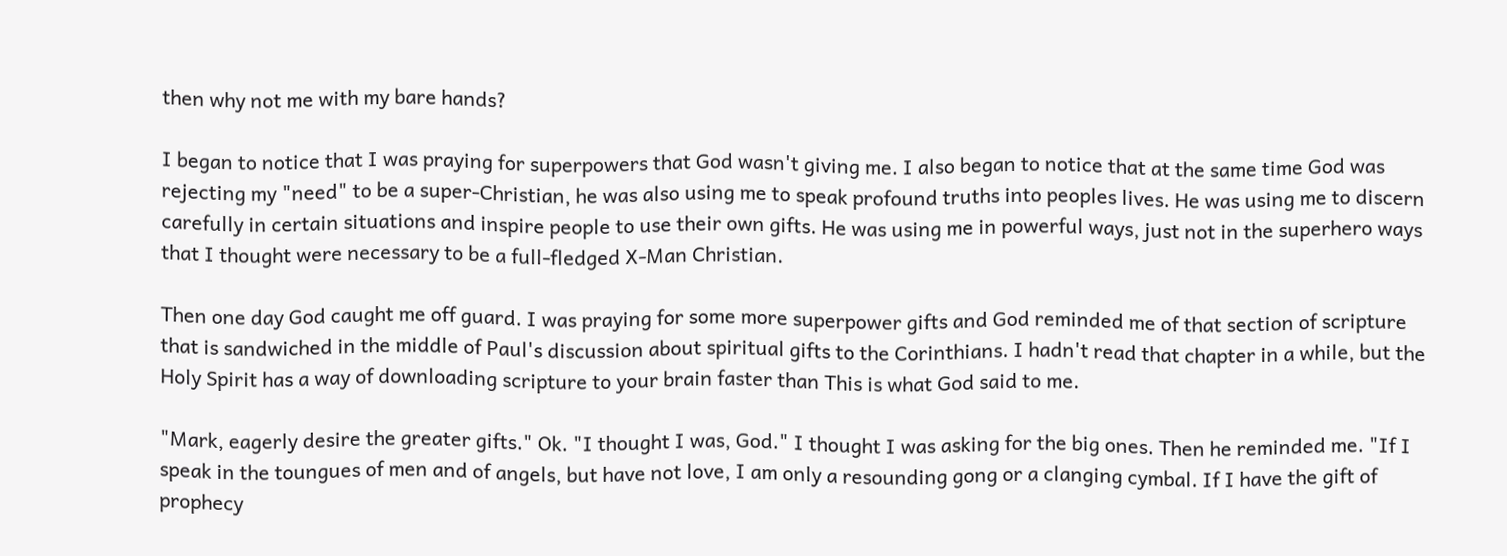then why not me with my bare hands?

I began to notice that I was praying for superpowers that God wasn't giving me. I also began to notice that at the same time God was rejecting my "need" to be a super-Christian, he was also using me to speak profound truths into peoples lives. He was using me to discern carefully in certain situations and inspire people to use their own gifts. He was using me in powerful ways, just not in the superhero ways that I thought were necessary to be a full-fledged X-Man Christian.

Then one day God caught me off guard. I was praying for some more superpower gifts and God reminded me of that section of scripture that is sandwiched in the middle of Paul's discussion about spiritual gifts to the Corinthians. I hadn't read that chapter in a while, but the Holy Spirit has a way of downloading scripture to your brain faster than This is what God said to me.

"Mark, eagerly desire the greater gifts." Ok. "I thought I was, God." I thought I was asking for the big ones. Then he reminded me. "If I speak in the toungues of men and of angels, but have not love, I am only a resounding gong or a clanging cymbal. If I have the gift of prophecy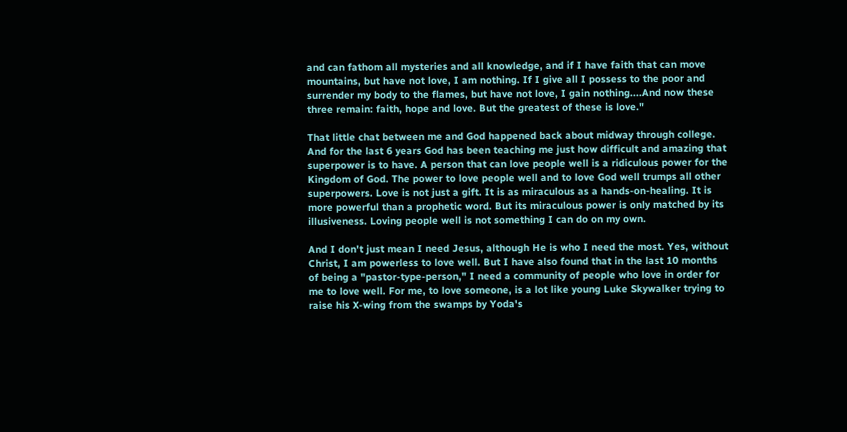and can fathom all mysteries and all knowledge, and if I have faith that can move mountains, but have not love, I am nothing. If I give all I possess to the poor and surrender my body to the flames, but have not love, I gain nothing....And now these three remain: faith, hope and love. But the greatest of these is love."

That little chat between me and God happened back about midway through college. And for the last 6 years God has been teaching me just how difficult and amazing that superpower is to have. A person that can love people well is a ridiculous power for the Kingdom of God. The power to love people well and to love God well trumps all other superpowers. Love is not just a gift. It is as miraculous as a hands-on-healing. It is more powerful than a prophetic word. But its miraculous power is only matched by its illusiveness. Loving people well is not something I can do on my own.

And I don't just mean I need Jesus, although He is who I need the most. Yes, without Christ, I am powerless to love well. But I have also found that in the last 10 months of being a "pastor-type-person," I need a community of people who love in order for me to love well. For me, to love someone, is a lot like young Luke Skywalker trying to raise his X-wing from the swamps by Yoda's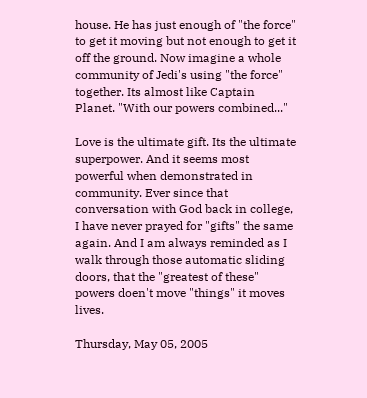house. He has just enough of "the force" to get it moving but not enough to get it off the ground. Now imagine a whole community of Jedi's using "the force" together. Its almost like Captain Planet. "With our powers combined..."

Love is the ultimate gift. Its the ultimate superpower. And it seems most powerful when demonstrated in community. Ever since that conversation with God back in college, I have never prayed for "gifts" the same again. And I am always reminded as I walk through those automatic sliding doors, that the "greatest of these" powers doen't move "things" it moves lives.

Thursday, May 05, 2005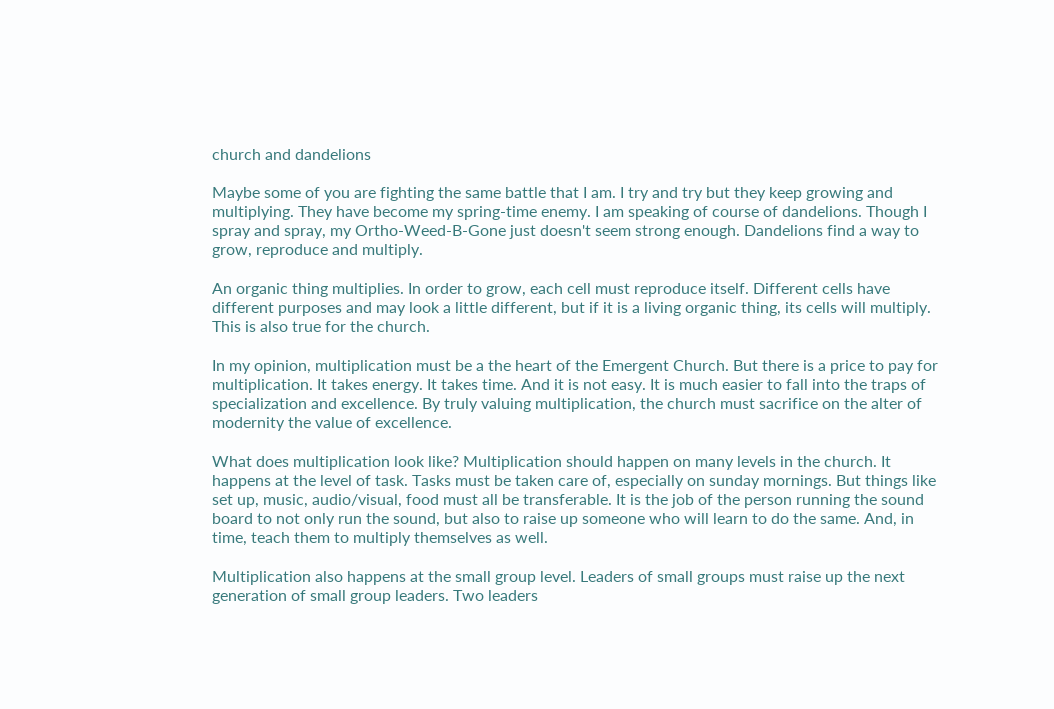church and dandelions

Maybe some of you are fighting the same battle that I am. I try and try but they keep growing and multiplying. They have become my spring-time enemy. I am speaking of course of dandelions. Though I spray and spray, my Ortho-Weed-B-Gone just doesn't seem strong enough. Dandelions find a way to grow, reproduce and multiply.

An organic thing multiplies. In order to grow, each cell must reproduce itself. Different cells have different purposes and may look a little different, but if it is a living organic thing, its cells will multiply. This is also true for the church.

In my opinion, multiplication must be a the heart of the Emergent Church. But there is a price to pay for multiplication. It takes energy. It takes time. And it is not easy. It is much easier to fall into the traps of specialization and excellence. By truly valuing multiplication, the church must sacrifice on the alter of modernity the value of excellence.

What does multiplication look like? Multiplication should happen on many levels in the church. It happens at the level of task. Tasks must be taken care of, especially on sunday mornings. But things like set up, music, audio/visual, food must all be transferable. It is the job of the person running the sound board to not only run the sound, but also to raise up someone who will learn to do the same. And, in time, teach them to multiply themselves as well.

Multiplication also happens at the small group level. Leaders of small groups must raise up the next generation of small group leaders. Two leaders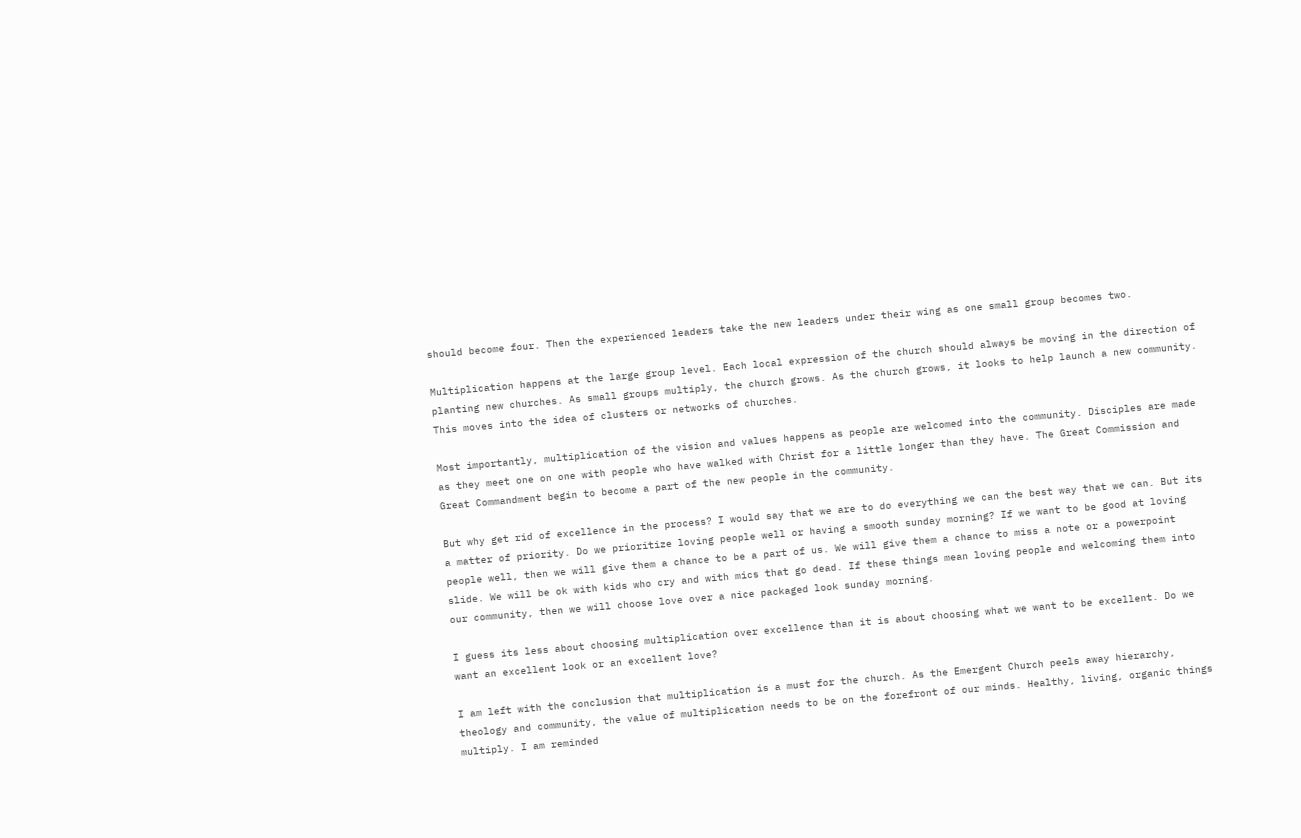should become four. Then the experienced leaders take the new leaders under their wing as one small group becomes two.

Multiplication happens at the large group level. Each local expression of the church should always be moving in the direction of planting new churches. As small groups multiply, the church grows. As the church grows, it looks to help launch a new community. This moves into the idea of clusters or networks of churches.

Most importantly, multiplication of the vision and values happens as people are welcomed into the community. Disciples are made as they meet one on one with people who have walked with Christ for a little longer than they have. The Great Commission and Great Commandment begin to become a part of the new people in the community.

But why get rid of excellence in the process? I would say that we are to do everything we can the best way that we can. But its a matter of priority. Do we prioritize loving people well or having a smooth sunday morning? If we want to be good at loving people well, then we will give them a chance to be a part of us. We will give them a chance to miss a note or a powerpoint slide. We will be ok with kids who cry and with mics that go dead. If these things mean loving people and welcoming them into our community, then we will choose love over a nice packaged look sunday morning.

I guess its less about choosing multiplication over excellence than it is about choosing what we want to be excellent. Do we want an excellent look or an excellent love?

I am left with the conclusion that multiplication is a must for the church. As the Emergent Church peels away hierarchy, theology and community, the value of multiplication needs to be on the forefront of our minds. Healthy, living, organic things multiply. I am reminded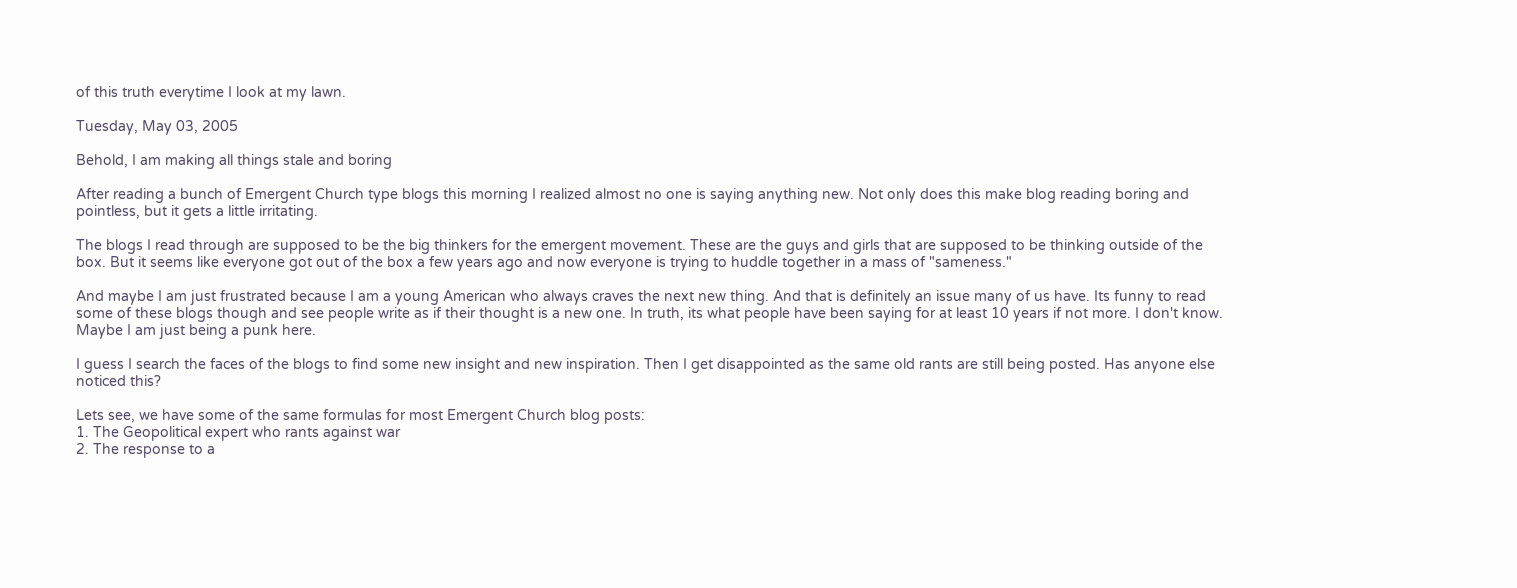of this truth everytime I look at my lawn.

Tuesday, May 03, 2005

Behold, I am making all things stale and boring

After reading a bunch of Emergent Church type blogs this morning I realized almost no one is saying anything new. Not only does this make blog reading boring and pointless, but it gets a little irritating.

The blogs I read through are supposed to be the big thinkers for the emergent movement. These are the guys and girls that are supposed to be thinking outside of the box. But it seems like everyone got out of the box a few years ago and now everyone is trying to huddle together in a mass of "sameness."

And maybe I am just frustrated because I am a young American who always craves the next new thing. And that is definitely an issue many of us have. Its funny to read some of these blogs though and see people write as if their thought is a new one. In truth, its what people have been saying for at least 10 years if not more. I don't know. Maybe I am just being a punk here.

I guess I search the faces of the blogs to find some new insight and new inspiration. Then I get disappointed as the same old rants are still being posted. Has anyone else noticed this?

Lets see, we have some of the same formulas for most Emergent Church blog posts:
1. The Geopolitical expert who rants against war
2. The response to a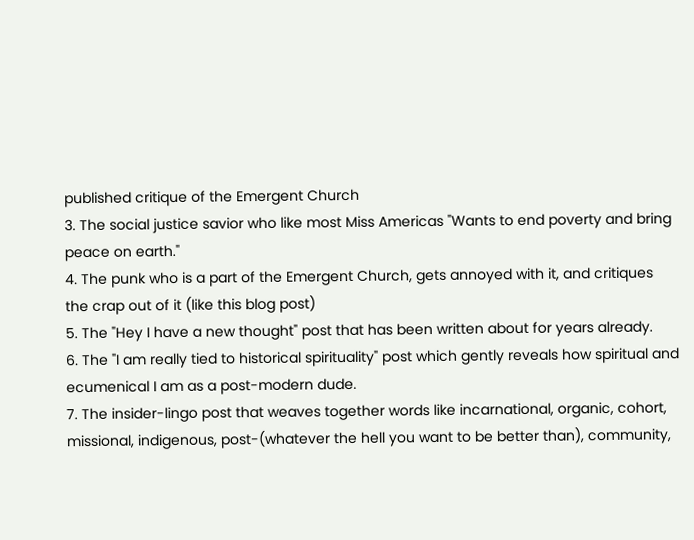published critique of the Emergent Church
3. The social justice savior who like most Miss Americas "Wants to end poverty and bring peace on earth."
4. The punk who is a part of the Emergent Church, gets annoyed with it, and critiques the crap out of it (like this blog post)
5. The "Hey I have a new thought" post that has been written about for years already.
6. The "I am really tied to historical spirituality" post which gently reveals how spiritual and ecumenical I am as a post-modern dude.
7. The insider-lingo post that weaves together words like incarnational, organic, cohort, missional, indigenous, post-(whatever the hell you want to be better than), community,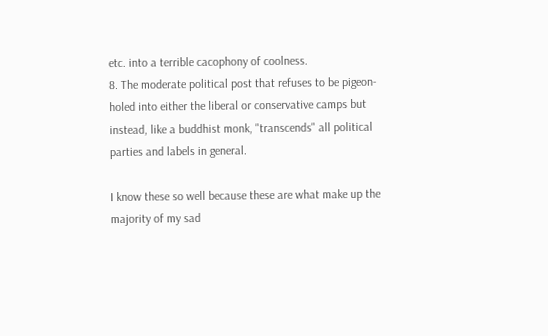etc. into a terrible cacophony of coolness.
8. The moderate political post that refuses to be pigeon-holed into either the liberal or conservative camps but instead, like a buddhist monk, "transcends" all political parties and labels in general.

I know these so well because these are what make up the majority of my sad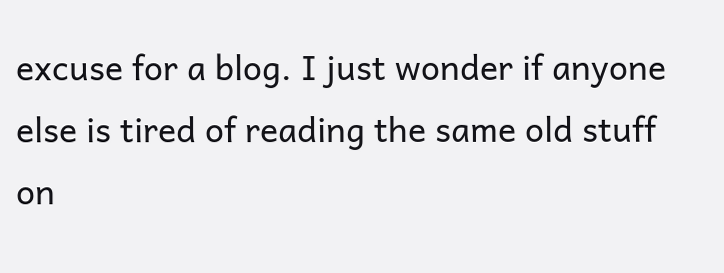excuse for a blog. I just wonder if anyone else is tired of reading the same old stuff on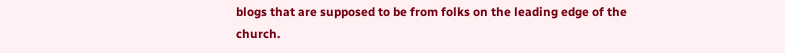blogs that are supposed to be from folks on the leading edge of the church.